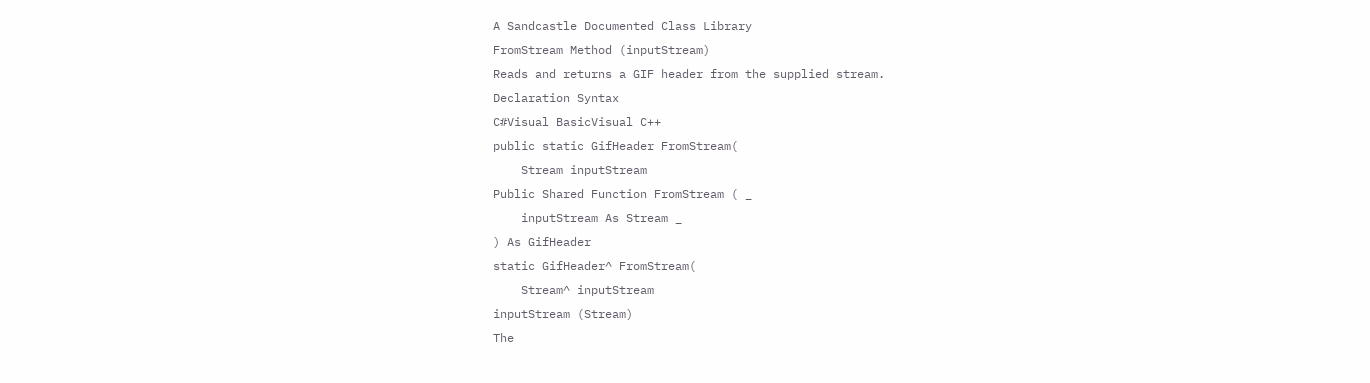A Sandcastle Documented Class Library
FromStream Method (inputStream)
Reads and returns a GIF header from the supplied stream.
Declaration Syntax
C#Visual BasicVisual C++
public static GifHeader FromStream(
    Stream inputStream
Public Shared Function FromStream ( _
    inputStream As Stream _
) As GifHeader
static GifHeader^ FromStream(
    Stream^ inputStream
inputStream (Stream)
The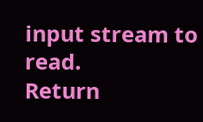input stream to read.
Return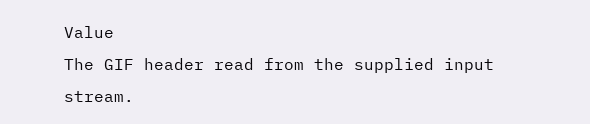Value
The GIF header read from the supplied input stream.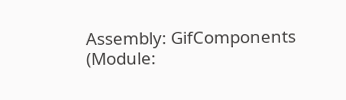Assembly: GifComponents (Module: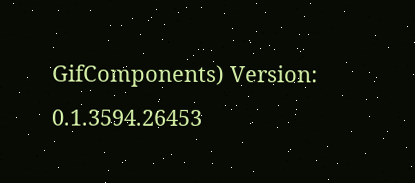GifComponents) Version: 0.1.3594.26453